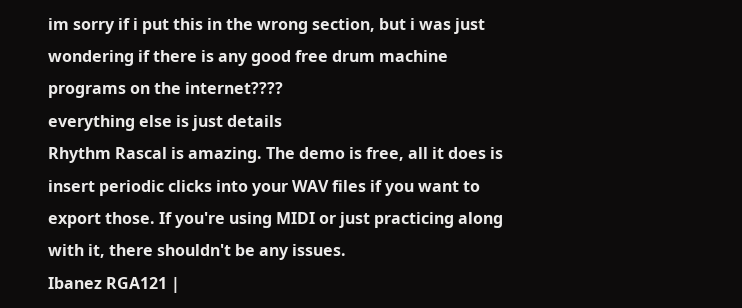im sorry if i put this in the wrong section, but i was just wondering if there is any good free drum machine programs on the internet????
everything else is just details
Rhythm Rascal is amazing. The demo is free, all it does is insert periodic clicks into your WAV files if you want to export those. If you're using MIDI or just practicing along with it, there shouldn't be any issues.
Ibanez RGA121 |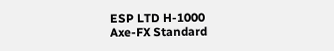ESP LTD H-1000
Axe-FX Standard